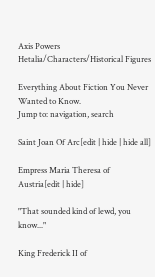Axis Powers Hetalia/Characters/Historical Figures

Everything About Fiction You Never Wanted to Know.
Jump to: navigation, search

Saint Joan Of Arc[edit | hide | hide all]

Empress Maria Theresa of Austria[edit | hide]

"That sounded kind of lewd, you know..."

King Frederick II of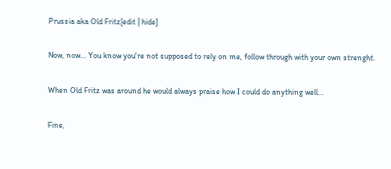Prussia aka Old Fritz[edit | hide]

Now, now... You know you're not supposed to rely on me, follow through with your own strenght.

When Old Fritz was around he would always praise how I could do anything well...

Fine,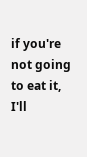if you're not going to eat it, I'll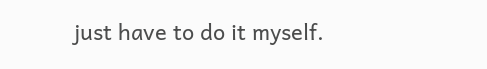just have to do it myself.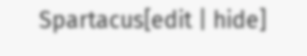Spartacus[edit | hide]